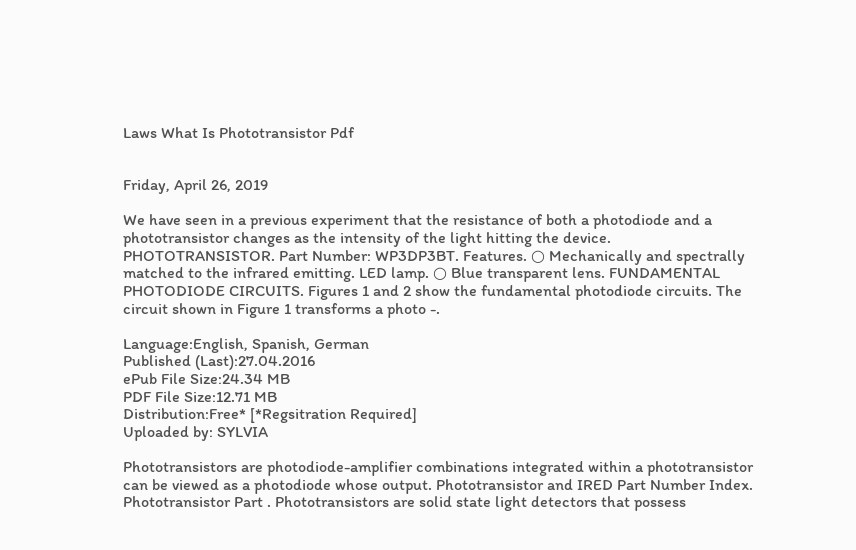Laws What Is Phototransistor Pdf


Friday, April 26, 2019

We have seen in a previous experiment that the resistance of both a photodiode and a phototransistor changes as the intensity of the light hitting the device. PHOTOTRANSISTOR. Part Number: WP3DP3BT. Features. ○ Mechanically and spectrally matched to the infrared emitting. LED lamp. ○ Blue transparent lens. FUNDAMENTAL PHOTODIODE CIRCUITS. Figures 1 and 2 show the fundamental photodiode circuits. The circuit shown in Figure 1 transforms a photo -.

Language:English, Spanish, German
Published (Last):27.04.2016
ePub File Size:24.34 MB
PDF File Size:12.71 MB
Distribution:Free* [*Regsitration Required]
Uploaded by: SYLVIA

Phototransistors are photodiode-amplifier combinations integrated within a phototransistor can be viewed as a photodiode whose output. Phototransistor and IRED Part Number Index. Phototransistor Part . Phototransistors are solid state light detectors that possess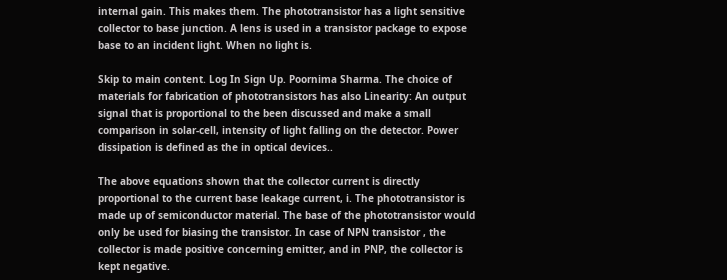internal gain. This makes them. The phototransistor has a light sensitive collector to base junction. A lens is used in a transistor package to expose base to an incident light. When no light is.

Skip to main content. Log In Sign Up. Poornima Sharma. The choice of materials for fabrication of phototransistors has also Linearity: An output signal that is proportional to the been discussed and make a small comparison in solar-cell, intensity of light falling on the detector. Power dissipation is defined as the in optical devices..

The above equations shown that the collector current is directly proportional to the current base leakage current, i. The phototransistor is made up of semiconductor material. The base of the phototransistor would only be used for biasing the transistor. In case of NPN transistor , the collector is made positive concerning emitter, and in PNP, the collector is kept negative.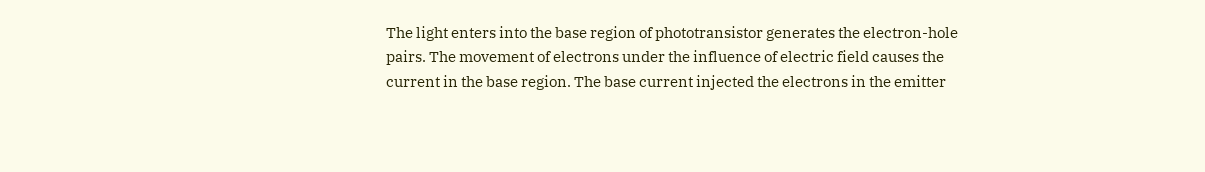The light enters into the base region of phototransistor generates the electron-hole pairs. The movement of electrons under the influence of electric field causes the current in the base region. The base current injected the electrons in the emitter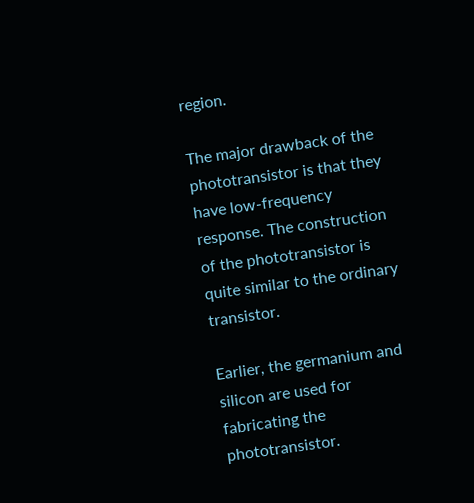region.

The major drawback of the phototransistor is that they have low-frequency response. The construction of the phototransistor is quite similar to the ordinary transistor.

Earlier, the germanium and silicon are used for fabricating the phototransistor.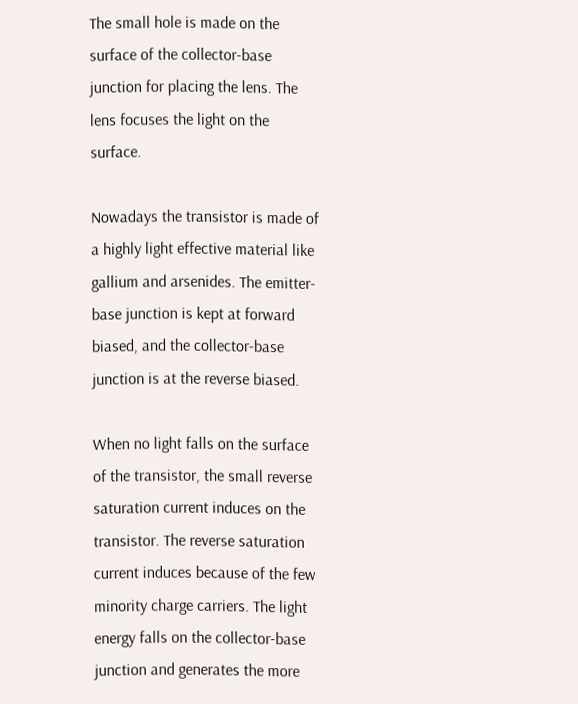The small hole is made on the surface of the collector-base junction for placing the lens. The lens focuses the light on the surface.

Nowadays the transistor is made of a highly light effective material like gallium and arsenides. The emitter-base junction is kept at forward biased, and the collector-base junction is at the reverse biased.

When no light falls on the surface of the transistor, the small reverse saturation current induces on the transistor. The reverse saturation current induces because of the few minority charge carriers. The light energy falls on the collector-base junction and generates the more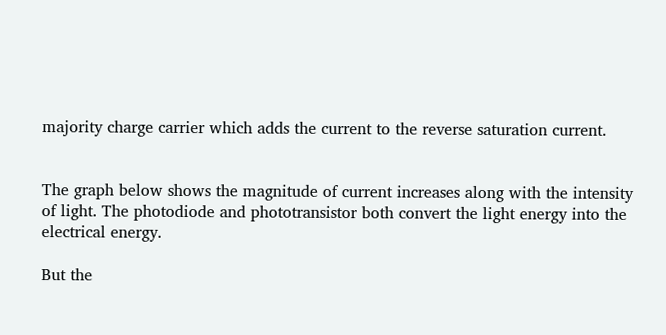majority charge carrier which adds the current to the reverse saturation current.


The graph below shows the magnitude of current increases along with the intensity of light. The photodiode and phototransistor both convert the light energy into the electrical energy.

But the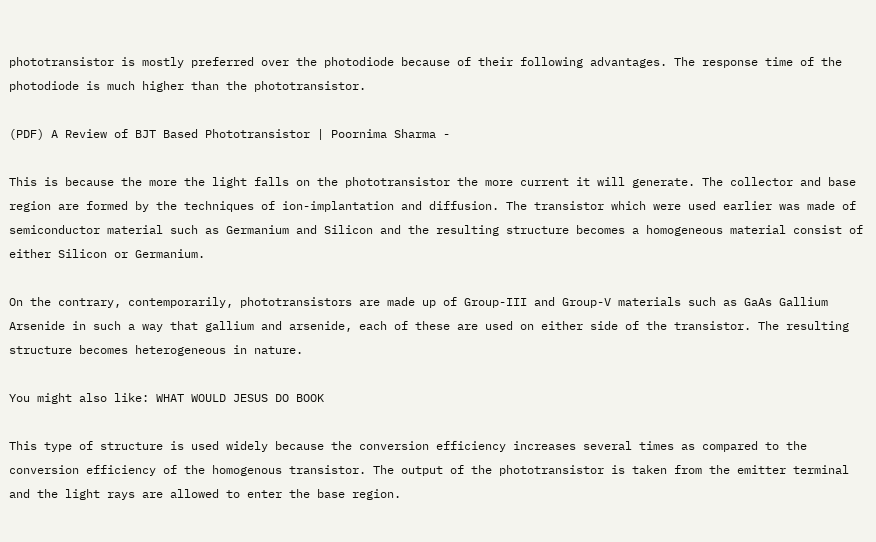phototransistor is mostly preferred over the photodiode because of their following advantages. The response time of the photodiode is much higher than the phototransistor.

(PDF) A Review of BJT Based Phototransistor | Poornima Sharma -

This is because the more the light falls on the phototransistor the more current it will generate. The collector and base region are formed by the techniques of ion-implantation and diffusion. The transistor which were used earlier was made of semiconductor material such as Germanium and Silicon and the resulting structure becomes a homogeneous material consist of either Silicon or Germanium.

On the contrary, contemporarily, phototransistors are made up of Group-III and Group-V materials such as GaAs Gallium Arsenide in such a way that gallium and arsenide, each of these are used on either side of the transistor. The resulting structure becomes heterogeneous in nature.

You might also like: WHAT WOULD JESUS DO BOOK

This type of structure is used widely because the conversion efficiency increases several times as compared to the conversion efficiency of the homogenous transistor. The output of the phototransistor is taken from the emitter terminal and the light rays are allowed to enter the base region.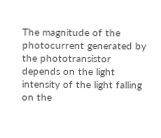The magnitude of the photocurrent generated by the phototransistor depends on the light intensity of the light falling on the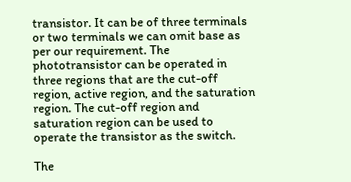transistor. It can be of three terminals or two terminals we can omit base as per our requirement. The phototransistor can be operated in three regions that are the cut-off region, active region, and the saturation region. The cut-off region and saturation region can be used to operate the transistor as the switch.

The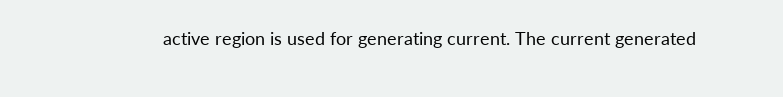active region is used for generating current. The current generated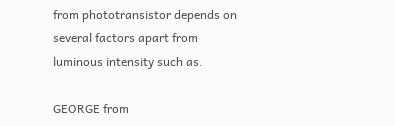from phototransistor depends on several factors apart from luminous intensity such as.

GEORGE from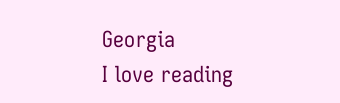Georgia
I love reading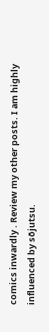comics inwardly . Review my other posts. I am highly influenced by sōjutsu.